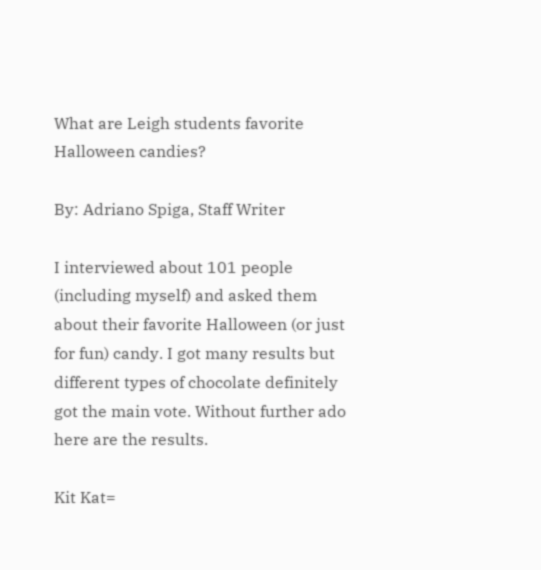What are Leigh students favorite Halloween candies?

By: Adriano Spiga, Staff Writer

I interviewed about 101 people (including myself) and asked them about their favorite Halloween (or just for fun) candy. I got many results but different types of chocolate definitely got the main vote. Without further ado here are the results.

Kit Kat=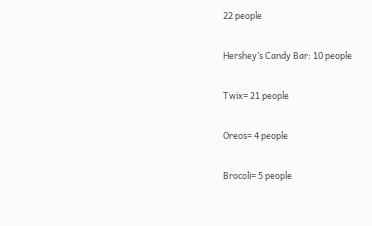22 people

Hershey’s Candy Bar: 10 people

Twix= 21 people

Oreos= 4 people

Brocoli= 5 people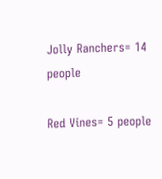Jolly Ranchers= 14 people

Red Vines= 5 people